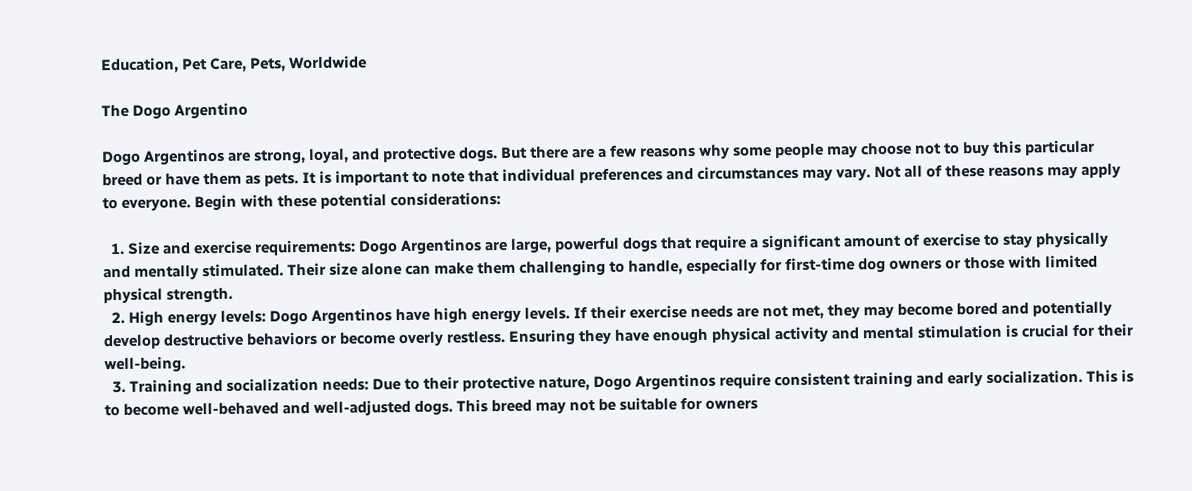Education, Pet Care, Pets, Worldwide

The Dogo Argentino

Dogo Argentinos are strong, loyal, and protective dogs. But there are a few reasons why some people may choose not to buy this particular breed or have them as pets. It is important to note that individual preferences and circumstances may vary. Not all of these reasons may apply to everyone. Begin with these potential considerations:

  1. Size and exercise requirements: Dogo Argentinos are large, powerful dogs that require a significant amount of exercise to stay physically and mentally stimulated. Their size alone can make them challenging to handle, especially for first-time dog owners or those with limited physical strength.
  2. High energy levels: Dogo Argentinos have high energy levels. If their exercise needs are not met, they may become bored and potentially develop destructive behaviors or become overly restless. Ensuring they have enough physical activity and mental stimulation is crucial for their well-being.
  3. Training and socialization needs: Due to their protective nature, Dogo Argentinos require consistent training and early socialization. This is to become well-behaved and well-adjusted dogs. This breed may not be suitable for owners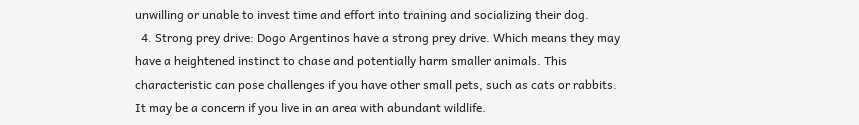unwilling or unable to invest time and effort into training and socializing their dog.
  4. Strong prey drive: Dogo Argentinos have a strong prey drive. Which means they may have a heightened instinct to chase and potentially harm smaller animals. This characteristic can pose challenges if you have other small pets, such as cats or rabbits. It may be a concern if you live in an area with abundant wildlife.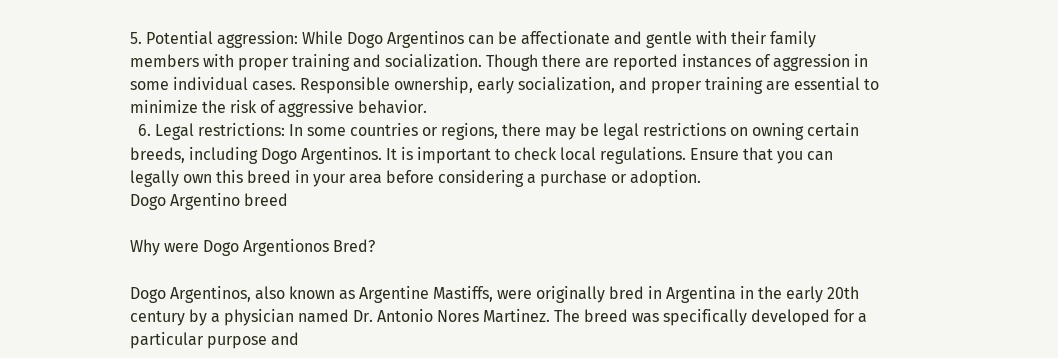5. Potential aggression: While Dogo Argentinos can be affectionate and gentle with their family members with proper training and socialization. Though there are reported instances of aggression in some individual cases. Responsible ownership, early socialization, and proper training are essential to minimize the risk of aggressive behavior.
  6. Legal restrictions: In some countries or regions, there may be legal restrictions on owning certain breeds, including Dogo Argentinos. It is important to check local regulations. Ensure that you can legally own this breed in your area before considering a purchase or adoption.
Dogo Argentino breed

Why were Dogo Argentionos Bred?

Dogo Argentinos, also known as Argentine Mastiffs, were originally bred in Argentina in the early 20th century by a physician named Dr. Antonio Nores Martinez. The breed was specifically developed for a particular purpose and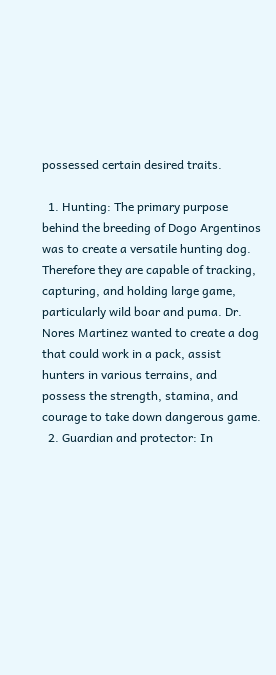possessed certain desired traits.

  1. Hunting: The primary purpose behind the breeding of Dogo Argentinos was to create a versatile hunting dog. Therefore they are capable of tracking, capturing, and holding large game, particularly wild boar and puma. Dr. Nores Martinez wanted to create a dog that could work in a pack, assist hunters in various terrains, and possess the strength, stamina, and courage to take down dangerous game.
  2. Guardian and protector: In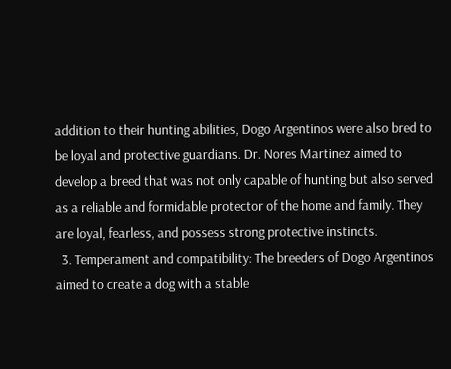addition to their hunting abilities, Dogo Argentinos were also bred to be loyal and protective guardians. Dr. Nores Martinez aimed to develop a breed that was not only capable of hunting but also served as a reliable and formidable protector of the home and family. They are loyal, fearless, and possess strong protective instincts.
  3. Temperament and compatibility: The breeders of Dogo Argentinos aimed to create a dog with a stable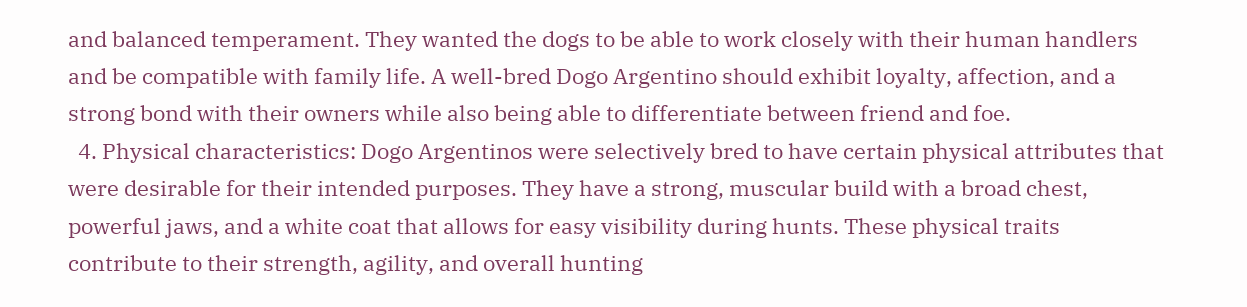and balanced temperament. They wanted the dogs to be able to work closely with their human handlers and be compatible with family life. A well-bred Dogo Argentino should exhibit loyalty, affection, and a strong bond with their owners while also being able to differentiate between friend and foe.
  4. Physical characteristics: Dogo Argentinos were selectively bred to have certain physical attributes that were desirable for their intended purposes. They have a strong, muscular build with a broad chest, powerful jaws, and a white coat that allows for easy visibility during hunts. These physical traits contribute to their strength, agility, and overall hunting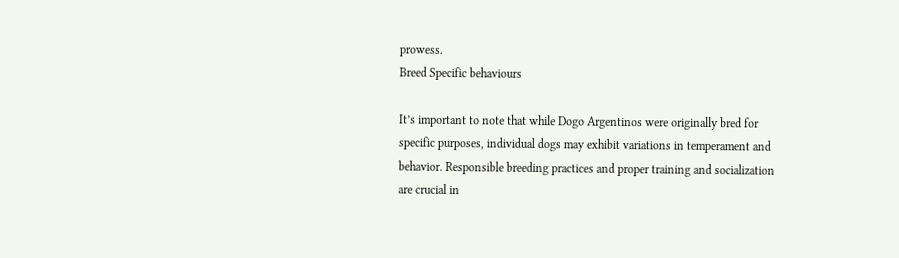prowess.
Breed Specific behaviours

It’s important to note that while Dogo Argentinos were originally bred for specific purposes, individual dogs may exhibit variations in temperament and behavior. Responsible breeding practices and proper training and socialization are crucial in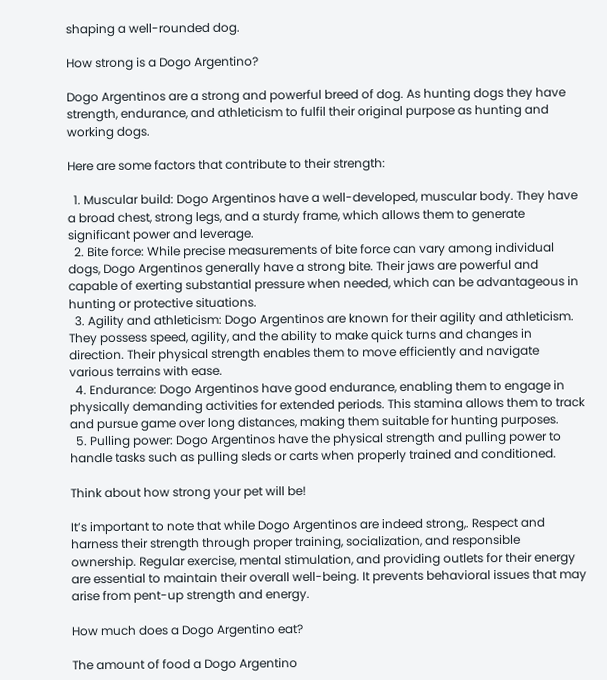shaping a well-rounded dog.

How strong is a Dogo Argentino?

Dogo Argentinos are a strong and powerful breed of dog. As hunting dogs they have strength, endurance, and athleticism to fulfil their original purpose as hunting and working dogs.

Here are some factors that contribute to their strength:

  1. Muscular build: Dogo Argentinos have a well-developed, muscular body. They have a broad chest, strong legs, and a sturdy frame, which allows them to generate significant power and leverage.
  2. Bite force: While precise measurements of bite force can vary among individual dogs, Dogo Argentinos generally have a strong bite. Their jaws are powerful and capable of exerting substantial pressure when needed, which can be advantageous in hunting or protective situations.
  3. Agility and athleticism: Dogo Argentinos are known for their agility and athleticism. They possess speed, agility, and the ability to make quick turns and changes in direction. Their physical strength enables them to move efficiently and navigate various terrains with ease.
  4. Endurance: Dogo Argentinos have good endurance, enabling them to engage in physically demanding activities for extended periods. This stamina allows them to track and pursue game over long distances, making them suitable for hunting purposes.
  5. Pulling power: Dogo Argentinos have the physical strength and pulling power to handle tasks such as pulling sleds or carts when properly trained and conditioned.

Think about how strong your pet will be!

It’s important to note that while Dogo Argentinos are indeed strong,. Respect and harness their strength through proper training, socialization, and responsible ownership. Regular exercise, mental stimulation, and providing outlets for their energy are essential to maintain their overall well-being. It prevents behavioral issues that may arise from pent-up strength and energy.

How much does a Dogo Argentino eat?

The amount of food a Dogo Argentino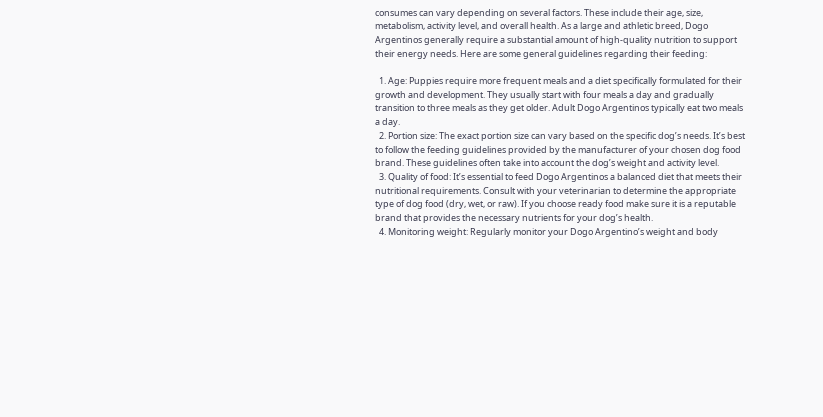consumes can vary depending on several factors. These include their age, size, metabolism, activity level, and overall health. As a large and athletic breed, Dogo Argentinos generally require a substantial amount of high-quality nutrition to support their energy needs. Here are some general guidelines regarding their feeding:

  1. Age: Puppies require more frequent meals and a diet specifically formulated for their growth and development. They usually start with four meals a day and gradually transition to three meals as they get older. Adult Dogo Argentinos typically eat two meals a day.
  2. Portion size: The exact portion size can vary based on the specific dog’s needs. It’s best to follow the feeding guidelines provided by the manufacturer of your chosen dog food brand. These guidelines often take into account the dog’s weight and activity level.
  3. Quality of food: It’s essential to feed Dogo Argentinos a balanced diet that meets their nutritional requirements. Consult with your veterinarian to determine the appropriate type of dog food (dry, wet, or raw). If you choose ready food make sure it is a reputable brand that provides the necessary nutrients for your dog’s health.
  4. Monitoring weight: Regularly monitor your Dogo Argentino’s weight and body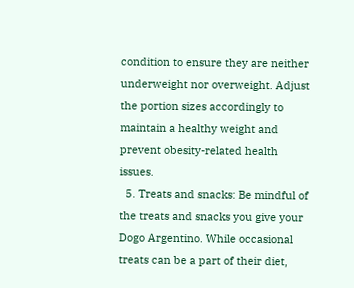condition to ensure they are neither underweight nor overweight. Adjust the portion sizes accordingly to maintain a healthy weight and prevent obesity-related health issues.
  5. Treats and snacks: Be mindful of the treats and snacks you give your Dogo Argentino. While occasional treats can be a part of their diet,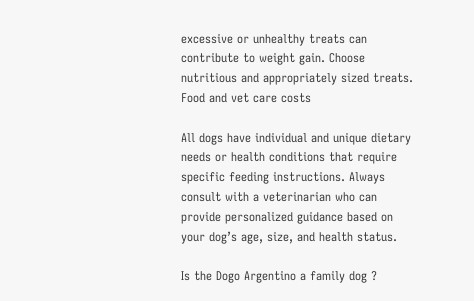excessive or unhealthy treats can contribute to weight gain. Choose nutritious and appropriately sized treats.
Food and vet care costs

All dogs have individual and unique dietary needs or health conditions that require specific feeding instructions. Always consult with a veterinarian who can provide personalized guidance based on your dog’s age, size, and health status.

Is the Dogo Argentino a family dog ?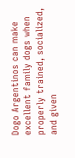Dogo Argentinos can make excellent family dogs when properly trained, socialized, and given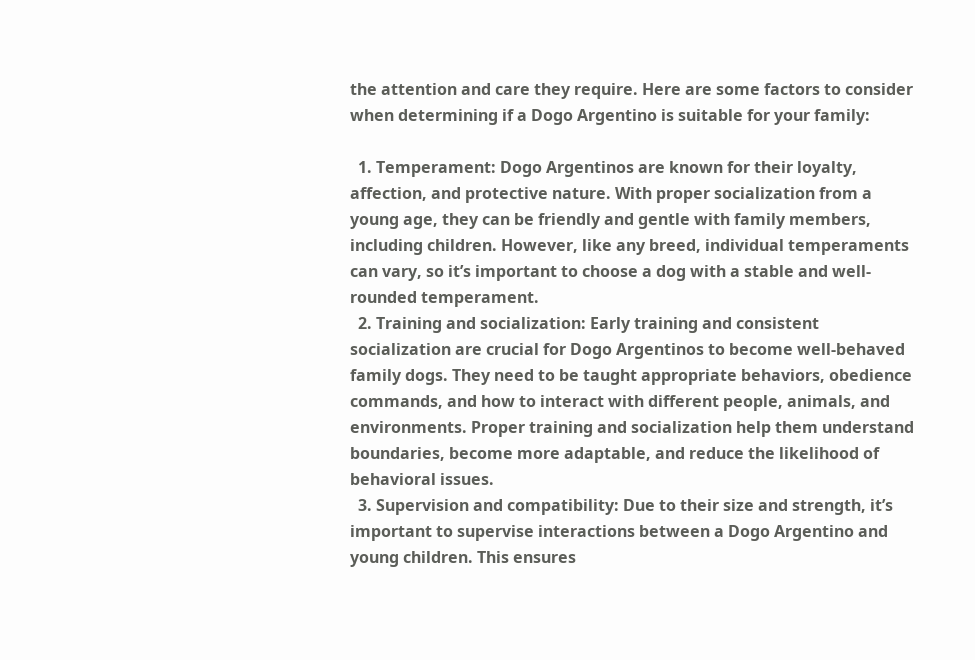the attention and care they require. Here are some factors to consider when determining if a Dogo Argentino is suitable for your family:

  1. Temperament: Dogo Argentinos are known for their loyalty, affection, and protective nature. With proper socialization from a young age, they can be friendly and gentle with family members, including children. However, like any breed, individual temperaments can vary, so it’s important to choose a dog with a stable and well-rounded temperament.
  2. Training and socialization: Early training and consistent socialization are crucial for Dogo Argentinos to become well-behaved family dogs. They need to be taught appropriate behaviors, obedience commands, and how to interact with different people, animals, and environments. Proper training and socialization help them understand boundaries, become more adaptable, and reduce the likelihood of behavioral issues.
  3. Supervision and compatibility: Due to their size and strength, it’s important to supervise interactions between a Dogo Argentino and young children. This ensures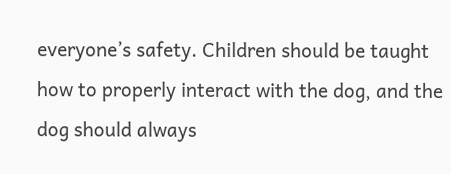everyone’s safety. Children should be taught how to properly interact with the dog, and the dog should always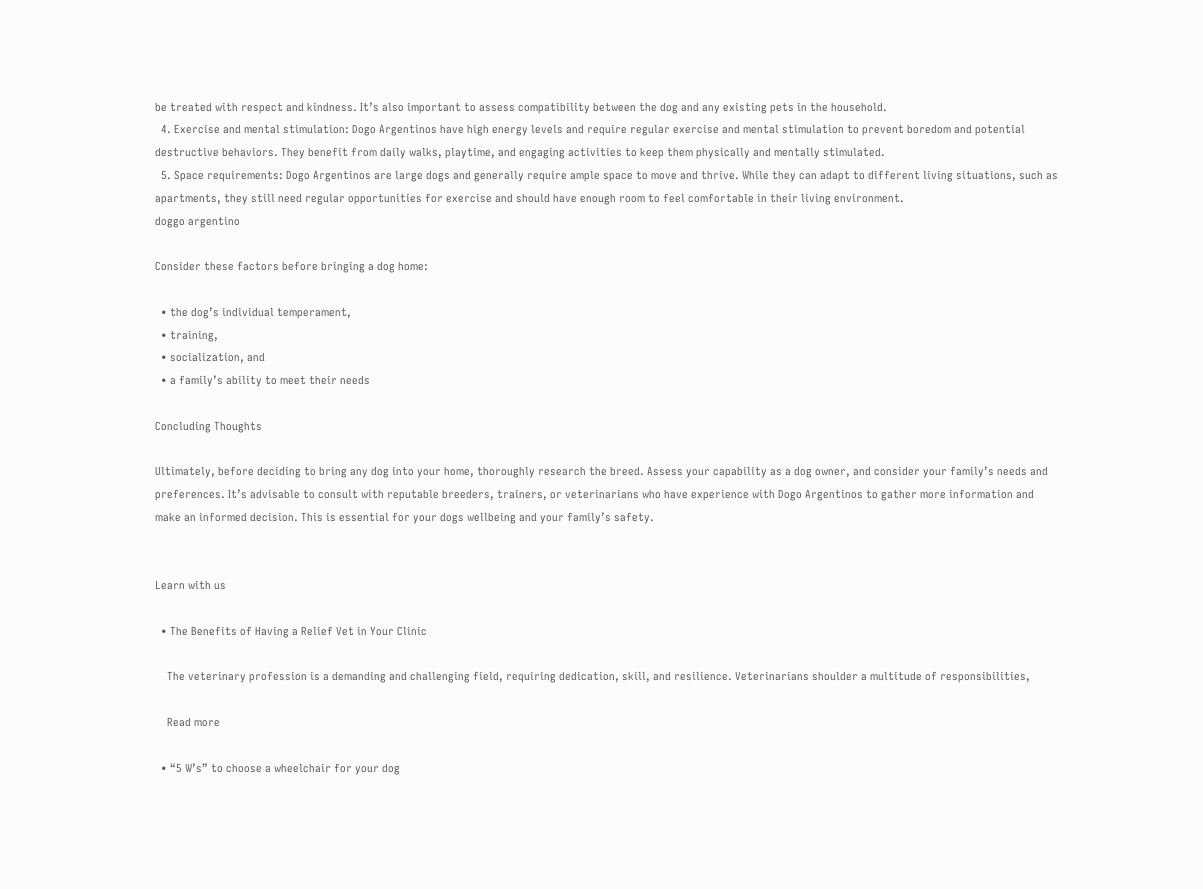be treated with respect and kindness. It’s also important to assess compatibility between the dog and any existing pets in the household.
  4. Exercise and mental stimulation: Dogo Argentinos have high energy levels and require regular exercise and mental stimulation to prevent boredom and potential destructive behaviors. They benefit from daily walks, playtime, and engaging activities to keep them physically and mentally stimulated.
  5. Space requirements: Dogo Argentinos are large dogs and generally require ample space to move and thrive. While they can adapt to different living situations, such as apartments, they still need regular opportunities for exercise and should have enough room to feel comfortable in their living environment.
doggo argentino

Consider these factors before bringing a dog home:

  • the dog’s individual temperament,
  • training,
  • socialization, and
  • a family’s ability to meet their needs

Concluding Thoughts

Ultimately, before deciding to bring any dog into your home, thoroughly research the breed. Assess your capability as a dog owner, and consider your family’s needs and preferences. It’s advisable to consult with reputable breeders, trainers, or veterinarians who have experience with Dogo Argentinos to gather more information and make an informed decision. This is essential for your dogs wellbeing and your family’s safety.


Learn with us

  • The Benefits of Having a Relief Vet in Your Clinic

    The veterinary profession is a demanding and challenging field, requiring dedication, skill, and resilience. Veterinarians shoulder a multitude of responsibilities,

    Read more

  • “5 W’s” to choose a wheelchair for your dog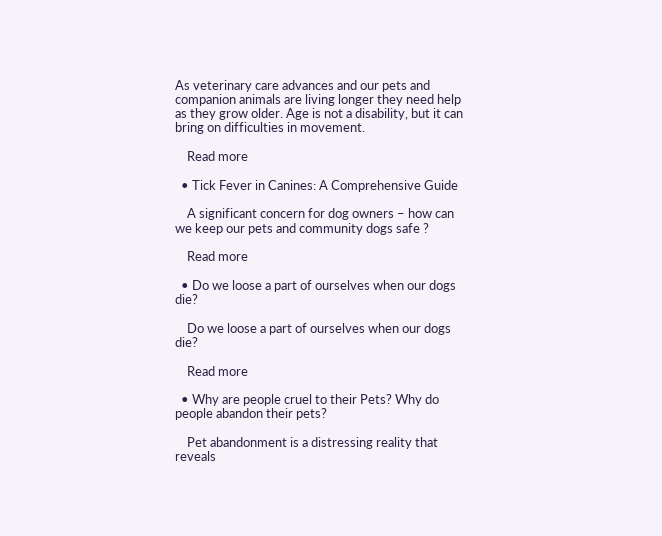As veterinary care advances and our pets and companion animals are living longer they need help as they grow older. Age is not a disability, but it can bring on difficulties in movement.

    Read more

  • Tick Fever in Canines: A Comprehensive Guide

    A significant concern for dog owners – how can we keep our pets and community dogs safe ?

    Read more

  • Do we loose a part of ourselves when our dogs die?

    Do we loose a part of ourselves when our dogs die?

    Read more

  • Why are people cruel to their Pets? Why do people abandon their pets?

    Pet abandonment is a distressing reality that reveals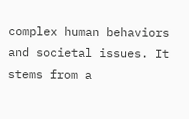complex human behaviors and societal issues. It stems from a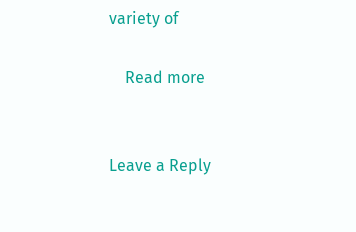variety of

    Read more


Leave a Reply